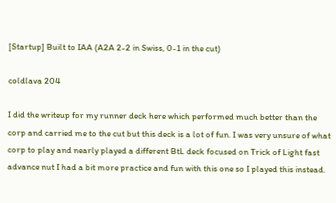[Startup] Built to IAA (A2A 2-2 in Swiss, 0-1 in the cut)

coldlava 204

I did the writeup for my runner deck here which performed much better than the corp and carried me to the cut but this deck is a lot of fun. I was very unsure of what corp to play and nearly played a different BtL deck focused on Trick of Light fast advance nut I had a bit more practice and fun with this one so I played this instead.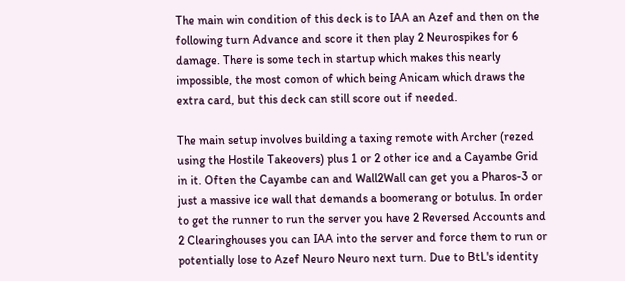The main win condition of this deck is to IAA an Azef and then on the following turn Advance and score it then play 2 Neurospikes for 6 damage. There is some tech in startup which makes this nearly impossible, the most comon of which being Anicam which draws the extra card, but this deck can still score out if needed.

The main setup involves building a taxing remote with Archer (rezed using the Hostile Takeovers) plus 1 or 2 other ice and a Cayambe Grid in it. Often the Cayambe can and Wall2Wall can get you a Pharos-3 or just a massive ice wall that demands a boomerang or botulus. In order to get the runner to run the server you have 2 Reversed Accounts and 2 Clearinghouses you can IAA into the server and force them to run or potentially lose to Azef Neuro Neuro next turn. Due to BtL's identity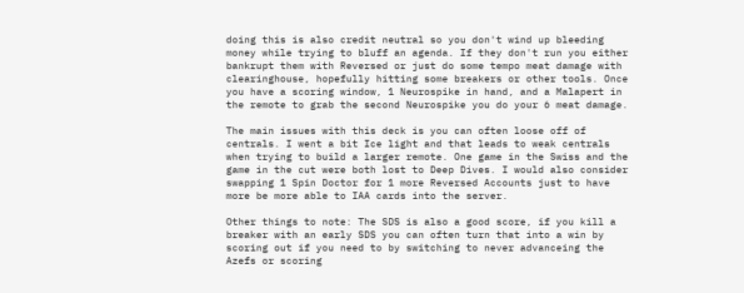doing this is also credit neutral so you don't wind up bleeding money while trying to bluff an agenda. If they don't run you either bankrupt them with Reversed or just do some tempo meat damage with clearinghouse, hopefully hitting some breakers or other tools. Once you have a scoring window, 1 Neurospike in hand, and a Malapert in the remote to grab the second Neurospike you do your 6 meat damage.

The main issues with this deck is you can often loose off of centrals. I went a bit Ice light and that leads to weak centrals when trying to build a larger remote. One game in the Swiss and the game in the cut were both lost to Deep Dives. I would also consider swapping 1 Spin Doctor for 1 more Reversed Accounts just to have more be more able to IAA cards into the server.

Other things to note: The SDS is also a good score, if you kill a breaker with an early SDS you can often turn that into a win by scoring out if you need to by switching to never advanceing the Azefs or scoring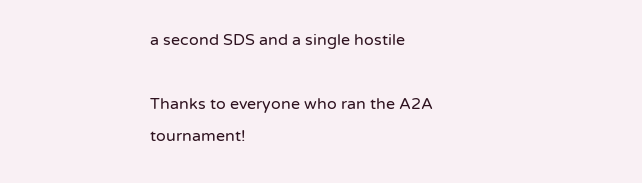a second SDS and a single hostile

Thanks to everyone who ran the A2A tournament!